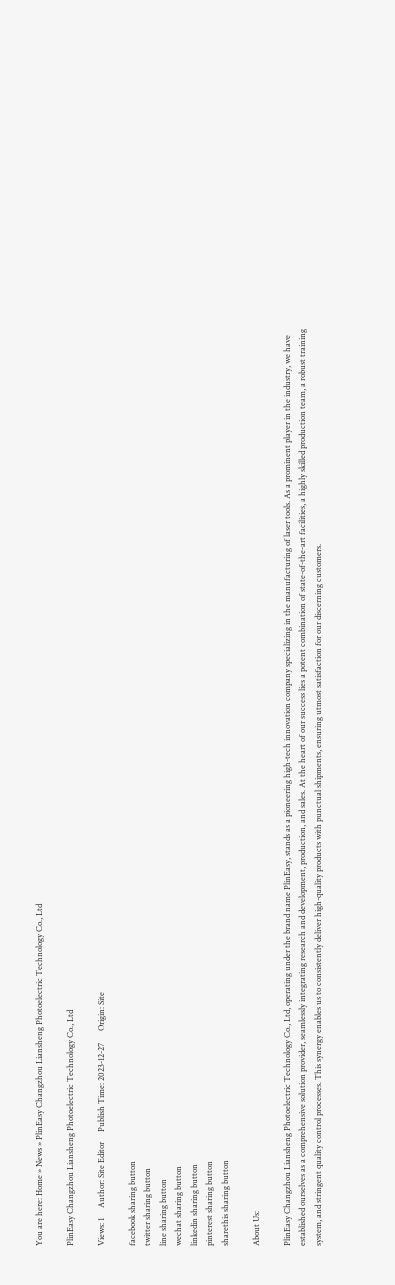You are here: Home » News » PlinEasy Changzhou Liansheng Photoelectric Technology Co., Ltd

PlinEasy Changzhou Liansheng Photoelectric Technology Co., Ltd

Views: 1     Author: Site Editor     Publish Time: 2023-12-27      Origin: Site

facebook sharing button
twitter sharing button
line sharing button
wechat sharing button
linkedin sharing button
pinterest sharing button
sharethis sharing button

About Us:

PlinEasy Changzhou Liansheng Photoelectric Technology Co., Ltd, operating under the brand name PlinEasy, stands as a pioneering high-tech innovation company specializing in the manufacturing of laser tools. As a prominent player in the industry, we have established ourselves as a comprehensive solution provider, seamlessly integrating research and development, production, and sales. At the heart of our success lies a potent combination of state-of-the-art facilities, a highly skilled production team, a robust training system, and stringent quality control processes. This synergy enables us to consistently deliver high-quality products with punctual shipments, ensuring utmost satisfaction for our discerning customers.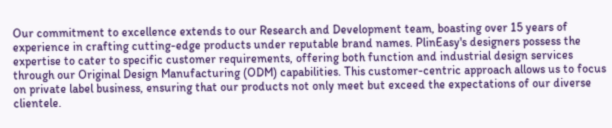Our commitment to excellence extends to our Research and Development team, boasting over 15 years of experience in crafting cutting-edge products under reputable brand names. PlinEasy's designers possess the expertise to cater to specific customer requirements, offering both function and industrial design services through our Original Design Manufacturing (ODM) capabilities. This customer-centric approach allows us to focus on private label business, ensuring that our products not only meet but exceed the expectations of our diverse clientele.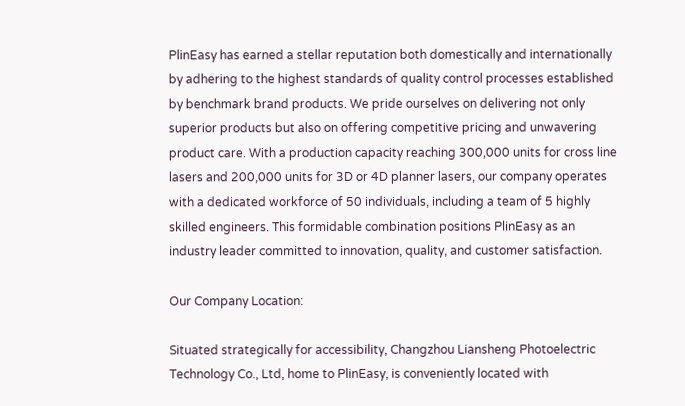PlinEasy has earned a stellar reputation both domestically and internationally by adhering to the highest standards of quality control processes established by benchmark brand products. We pride ourselves on delivering not only superior products but also on offering competitive pricing and unwavering product care. With a production capacity reaching 300,000 units for cross line lasers and 200,000 units for 3D or 4D planner lasers, our company operates with a dedicated workforce of 50 individuals, including a team of 5 highly skilled engineers. This formidable combination positions PlinEasy as an industry leader committed to innovation, quality, and customer satisfaction.

Our Company Location:

Situated strategically for accessibility, Changzhou Liansheng Photoelectric Technology Co., Ltd, home to PlinEasy, is conveniently located with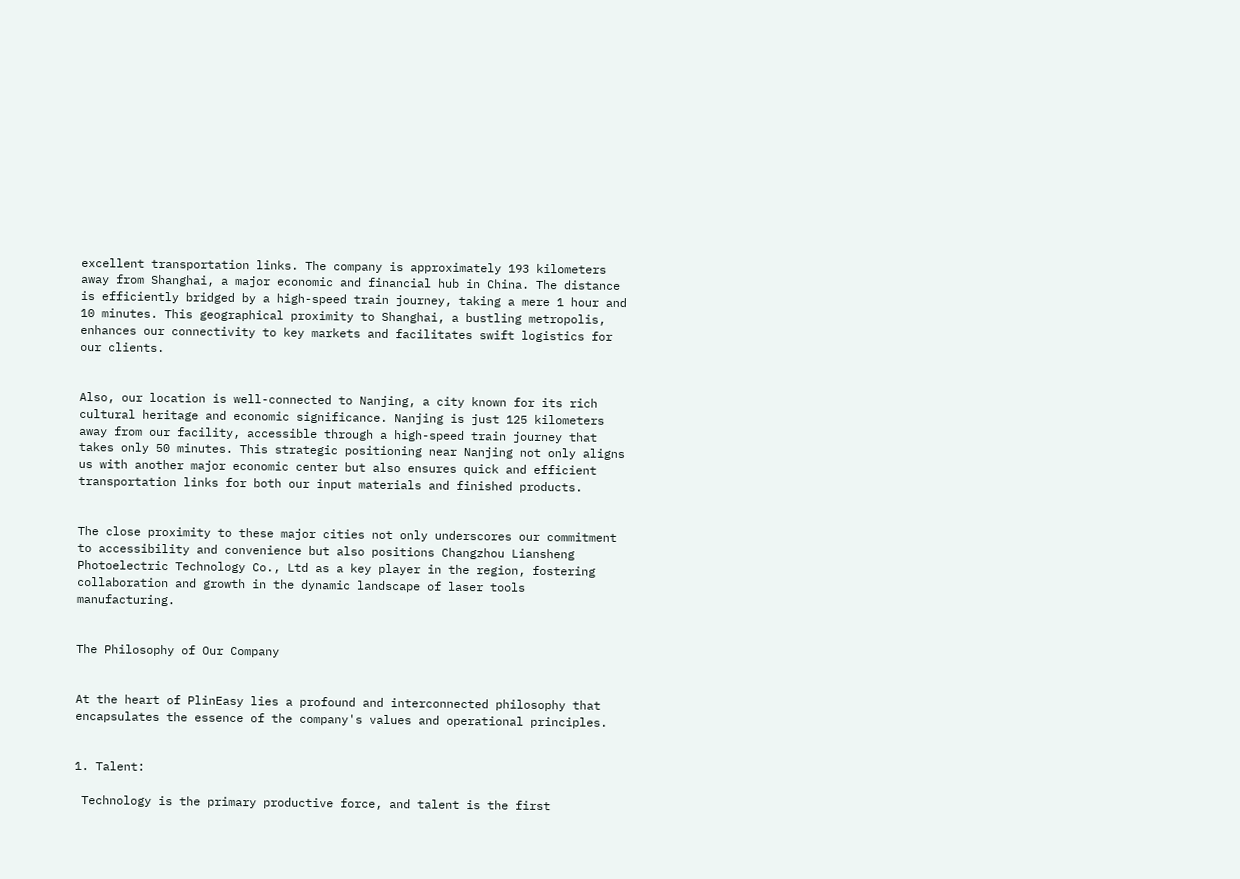excellent transportation links. The company is approximately 193 kilometers away from Shanghai, a major economic and financial hub in China. The distance is efficiently bridged by a high-speed train journey, taking a mere 1 hour and 10 minutes. This geographical proximity to Shanghai, a bustling metropolis, enhances our connectivity to key markets and facilitates swift logistics for our clients.


Also, our location is well-connected to Nanjing, a city known for its rich cultural heritage and economic significance. Nanjing is just 125 kilometers away from our facility, accessible through a high-speed train journey that takes only 50 minutes. This strategic positioning near Nanjing not only aligns us with another major economic center but also ensures quick and efficient transportation links for both our input materials and finished products.


The close proximity to these major cities not only underscores our commitment to accessibility and convenience but also positions Changzhou Liansheng Photoelectric Technology Co., Ltd as a key player in the region, fostering collaboration and growth in the dynamic landscape of laser tools manufacturing.


The Philosophy of Our Company


At the heart of PlinEasy lies a profound and interconnected philosophy that encapsulates the essence of the company's values and operational principles.


1. Talent:

 Technology is the primary productive force, and talent is the first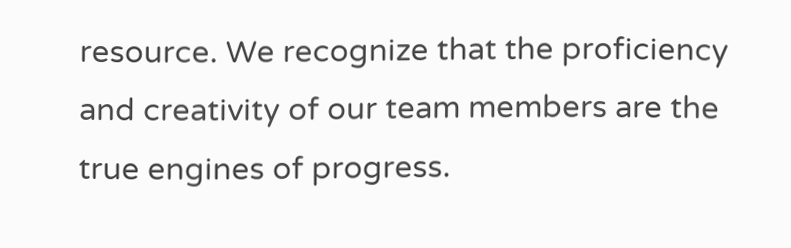resource. We recognize that the proficiency and creativity of our team members are the true engines of progress.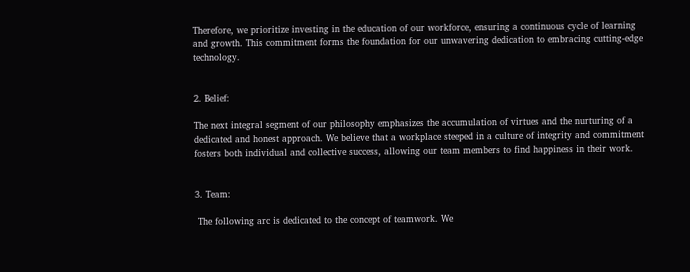Therefore, we prioritize investing in the education of our workforce, ensuring a continuous cycle of learning and growth. This commitment forms the foundation for our unwavering dedication to embracing cutting-edge technology.


2. Belief:

The next integral segment of our philosophy emphasizes the accumulation of virtues and the nurturing of a dedicated and honest approach. We believe that a workplace steeped in a culture of integrity and commitment fosters both individual and collective success, allowing our team members to find happiness in their work.


3. Team:

 The following arc is dedicated to the concept of teamwork. We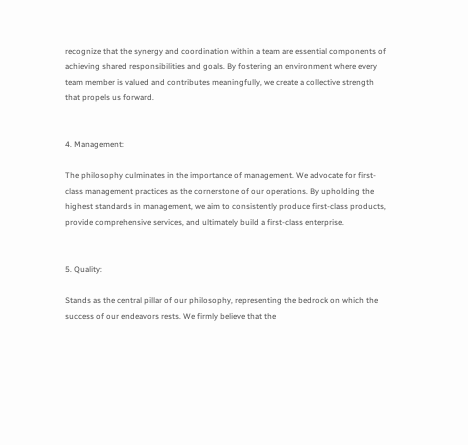recognize that the synergy and coordination within a team are essential components of achieving shared responsibilities and goals. By fostering an environment where every team member is valued and contributes meaningfully, we create a collective strength that propels us forward.


4. Management:

The philosophy culminates in the importance of management. We advocate for first-class management practices as the cornerstone of our operations. By upholding the highest standards in management, we aim to consistently produce first-class products, provide comprehensive services, and ultimately build a first-class enterprise.


5. Quality:

Stands as the central pillar of our philosophy, representing the bedrock on which the success of our endeavors rests. We firmly believe that the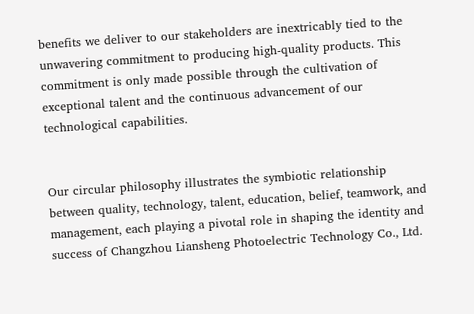benefits we deliver to our stakeholders are inextricably tied to the unwavering commitment to producing high-quality products. This commitment is only made possible through the cultivation of exceptional talent and the continuous advancement of our technological capabilities.


Our circular philosophy illustrates the symbiotic relationship between quality, technology, talent, education, belief, teamwork, and management, each playing a pivotal role in shaping the identity and success of Changzhou Liansheng Photoelectric Technology Co., Ltd.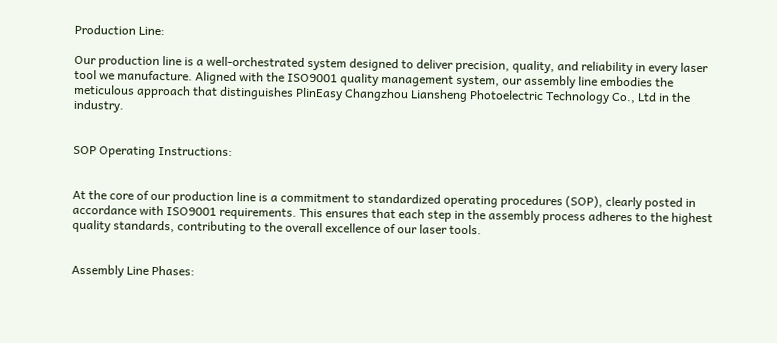Production Line:

Our production line is a well-orchestrated system designed to deliver precision, quality, and reliability in every laser tool we manufacture. Aligned with the ISO9001 quality management system, our assembly line embodies the meticulous approach that distinguishes PlinEasy Changzhou Liansheng Photoelectric Technology Co., Ltd in the industry.


SOP Operating Instructions:


At the core of our production line is a commitment to standardized operating procedures (SOP), clearly posted in accordance with ISO9001 requirements. This ensures that each step in the assembly process adheres to the highest quality standards, contributing to the overall excellence of our laser tools.


Assembly Line Phases: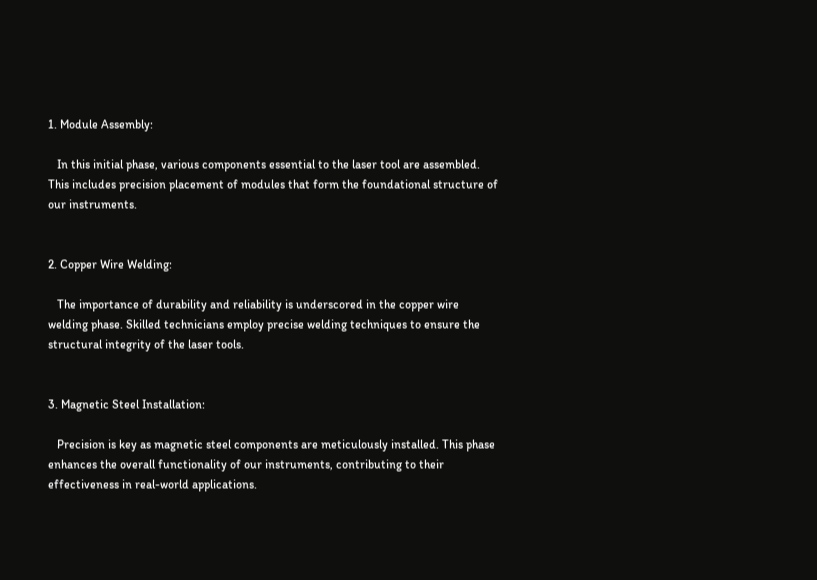1. Module Assembly:

   In this initial phase, various components essential to the laser tool are assembled. This includes precision placement of modules that form the foundational structure of our instruments.


2. Copper Wire Welding:

   The importance of durability and reliability is underscored in the copper wire welding phase. Skilled technicians employ precise welding techniques to ensure the structural integrity of the laser tools.


3. Magnetic Steel Installation:

   Precision is key as magnetic steel components are meticulously installed. This phase enhances the overall functionality of our instruments, contributing to their effectiveness in real-world applications.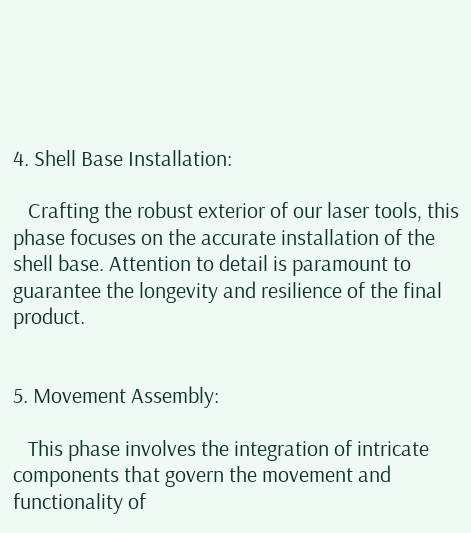4. Shell Base Installation:

   Crafting the robust exterior of our laser tools, this phase focuses on the accurate installation of the shell base. Attention to detail is paramount to guarantee the longevity and resilience of the final product.


5. Movement Assembly:

   This phase involves the integration of intricate components that govern the movement and functionality of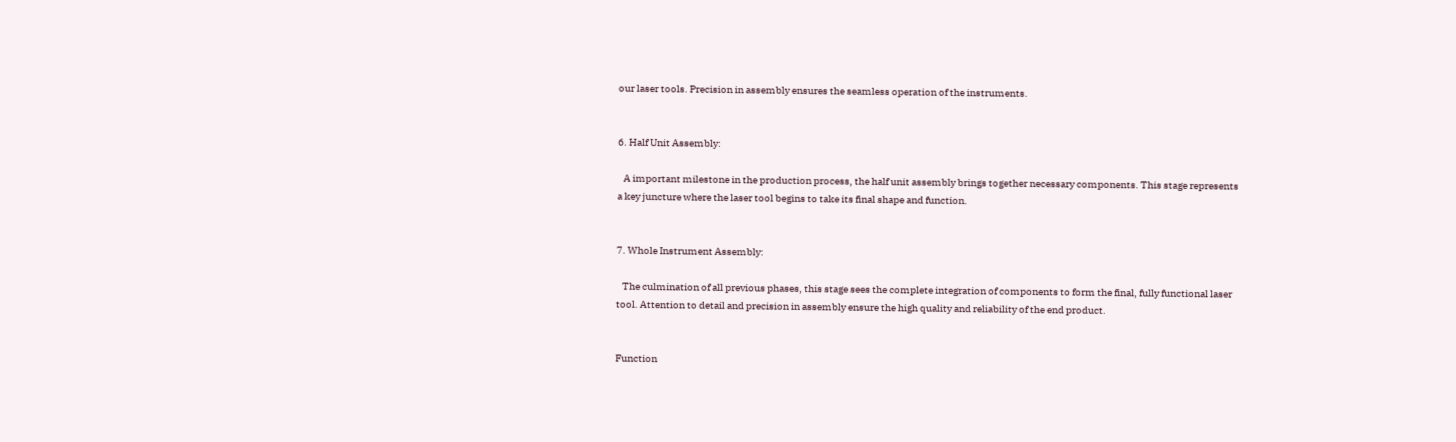our laser tools. Precision in assembly ensures the seamless operation of the instruments.


6. Half Unit Assembly:

   A important milestone in the production process, the half unit assembly brings together necessary components. This stage represents a key juncture where the laser tool begins to take its final shape and function.


7. Whole Instrument Assembly:

   The culmination of all previous phases, this stage sees the complete integration of components to form the final, fully functional laser tool. Attention to detail and precision in assembly ensure the high quality and reliability of the end product.


Function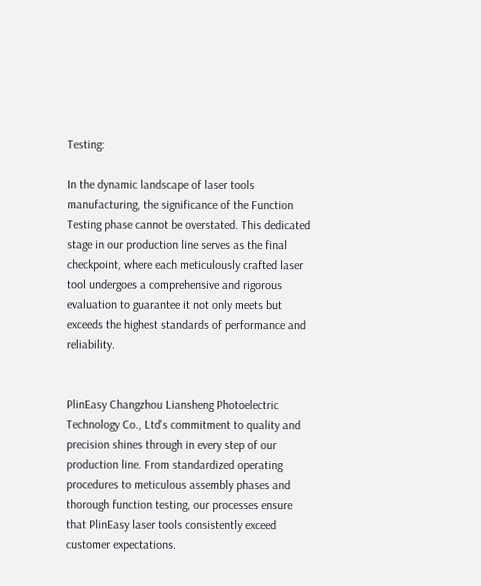Testing:

In the dynamic landscape of laser tools manufacturing, the significance of the Function Testing phase cannot be overstated. This dedicated stage in our production line serves as the final checkpoint, where each meticulously crafted laser tool undergoes a comprehensive and rigorous evaluation to guarantee it not only meets but exceeds the highest standards of performance and reliability.


PlinEasy Changzhou Liansheng Photoelectric Technology Co., Ltd's commitment to quality and precision shines through in every step of our production line. From standardized operating procedures to meticulous assembly phases and thorough function testing, our processes ensure that PlinEasy laser tools consistently exceed customer expectations.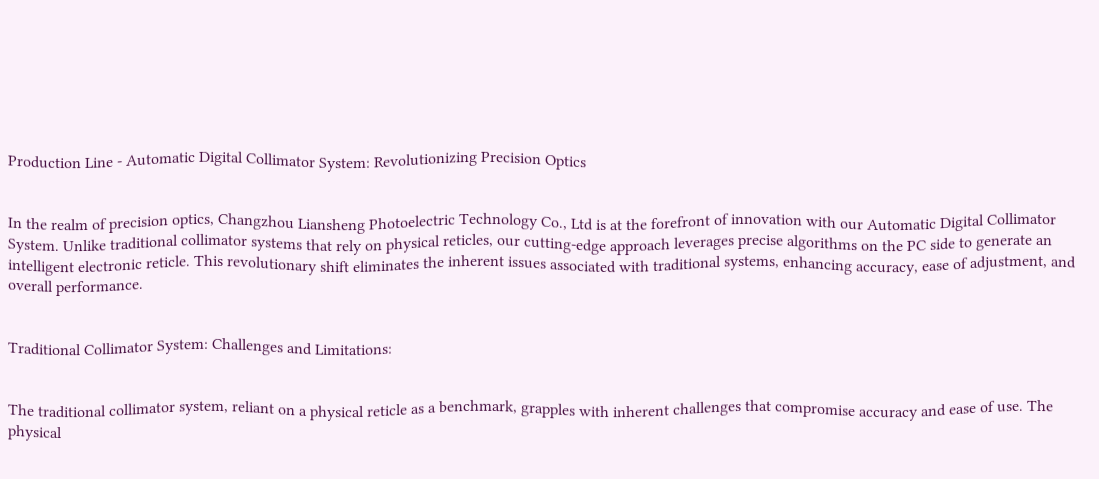Production Line - Automatic Digital Collimator System: Revolutionizing Precision Optics


In the realm of precision optics, Changzhou Liansheng Photoelectric Technology Co., Ltd is at the forefront of innovation with our Automatic Digital Collimator System. Unlike traditional collimator systems that rely on physical reticles, our cutting-edge approach leverages precise algorithms on the PC side to generate an intelligent electronic reticle. This revolutionary shift eliminates the inherent issues associated with traditional systems, enhancing accuracy, ease of adjustment, and overall performance.


Traditional Collimator System: Challenges and Limitations:


The traditional collimator system, reliant on a physical reticle as a benchmark, grapples with inherent challenges that compromise accuracy and ease of use. The physical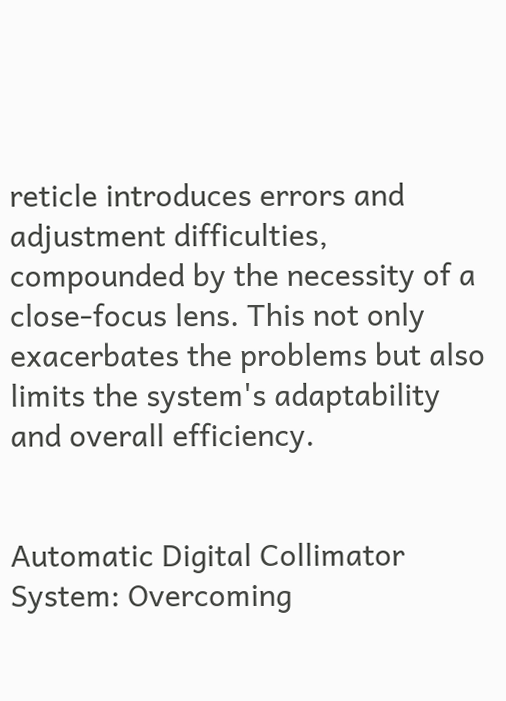reticle introduces errors and adjustment difficulties, compounded by the necessity of a close-focus lens. This not only exacerbates the problems but also limits the system's adaptability and overall efficiency.


Automatic Digital Collimator System: Overcoming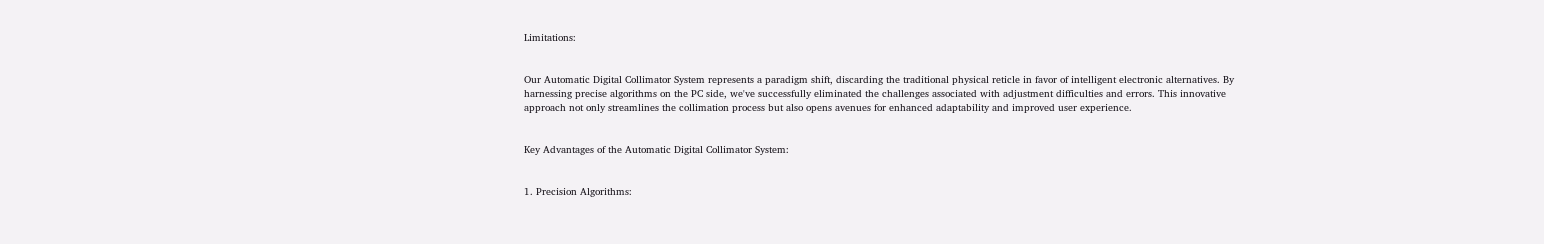Limitations:


Our Automatic Digital Collimator System represents a paradigm shift, discarding the traditional physical reticle in favor of intelligent electronic alternatives. By harnessing precise algorithms on the PC side, we've successfully eliminated the challenges associated with adjustment difficulties and errors. This innovative approach not only streamlines the collimation process but also opens avenues for enhanced adaptability and improved user experience.


Key Advantages of the Automatic Digital Collimator System:


1. Precision Algorithms: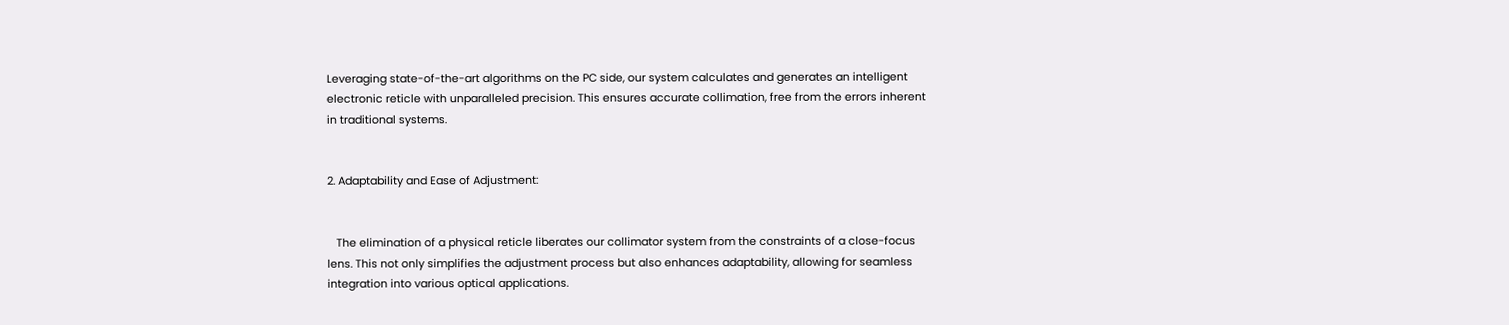Leveraging state-of-the-art algorithms on the PC side, our system calculates and generates an intelligent electronic reticle with unparalleled precision. This ensures accurate collimation, free from the errors inherent in traditional systems.


2. Adaptability and Ease of Adjustment:


   The elimination of a physical reticle liberates our collimator system from the constraints of a close-focus lens. This not only simplifies the adjustment process but also enhances adaptability, allowing for seamless integration into various optical applications.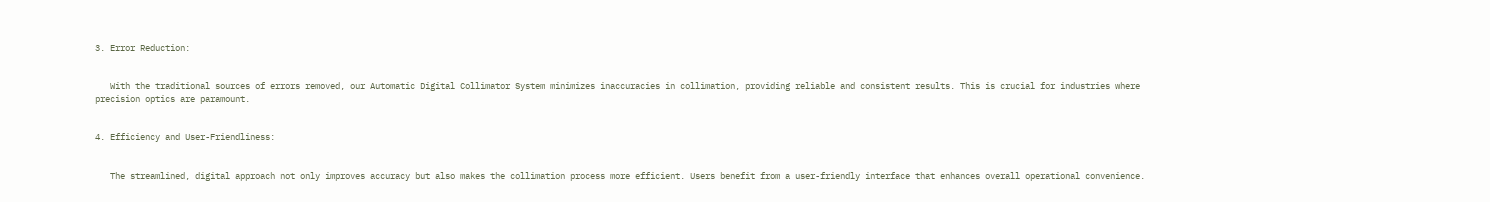3. Error Reduction:


   With the traditional sources of errors removed, our Automatic Digital Collimator System minimizes inaccuracies in collimation, providing reliable and consistent results. This is crucial for industries where precision optics are paramount.


4. Efficiency and User-Friendliness:


   The streamlined, digital approach not only improves accuracy but also makes the collimation process more efficient. Users benefit from a user-friendly interface that enhances overall operational convenience.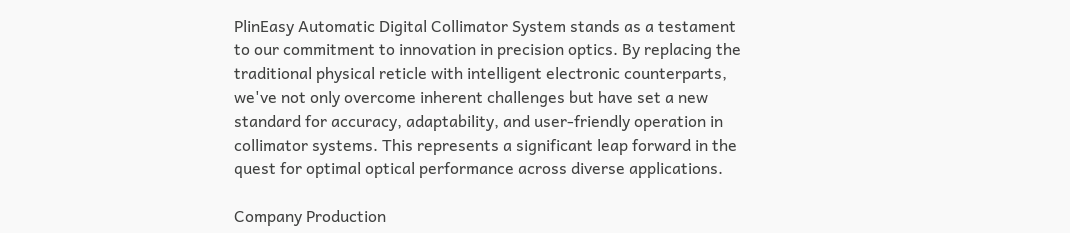PlinEasy Automatic Digital Collimator System stands as a testament to our commitment to innovation in precision optics. By replacing the traditional physical reticle with intelligent electronic counterparts, we've not only overcome inherent challenges but have set a new standard for accuracy, adaptability, and user-friendly operation in collimator systems. This represents a significant leap forward in the quest for optimal optical performance across diverse applications.

Company Production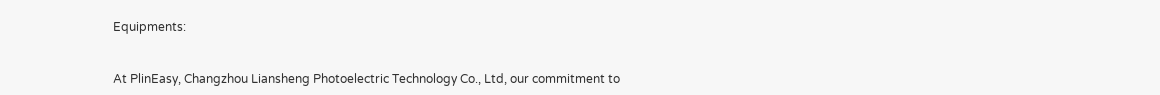Equipments:


At PlinEasy, Changzhou Liansheng Photoelectric Technology Co., Ltd, our commitment to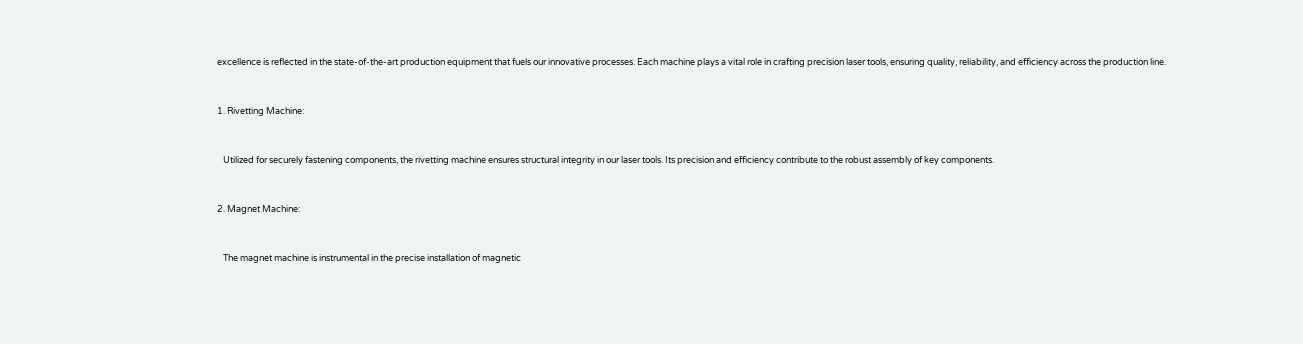excellence is reflected in the state-of-the-art production equipment that fuels our innovative processes. Each machine plays a vital role in crafting precision laser tools, ensuring quality, reliability, and efficiency across the production line.


1. Rivetting Machine:


   Utilized for securely fastening components, the rivetting machine ensures structural integrity in our laser tools. Its precision and efficiency contribute to the robust assembly of key components.


2. Magnet Machine:


   The magnet machine is instrumental in the precise installation of magnetic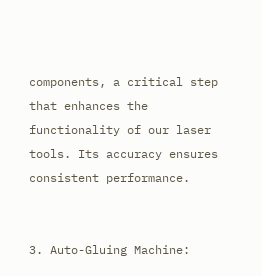components, a critical step that enhances the functionality of our laser tools. Its accuracy ensures consistent performance.


3. Auto-Gluing Machine: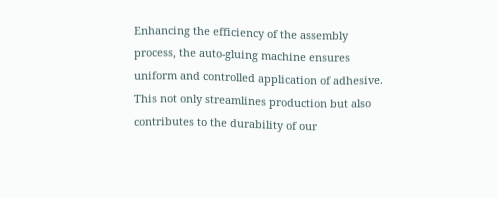Enhancing the efficiency of the assembly process, the auto-gluing machine ensures uniform and controlled application of adhesive. This not only streamlines production but also contributes to the durability of our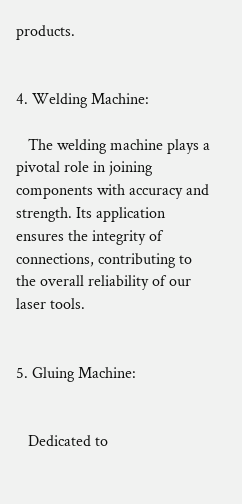products.


4. Welding Machine:

   The welding machine plays a pivotal role in joining components with accuracy and strength. Its application ensures the integrity of connections, contributing to the overall reliability of our laser tools.


5. Gluing Machine:


   Dedicated to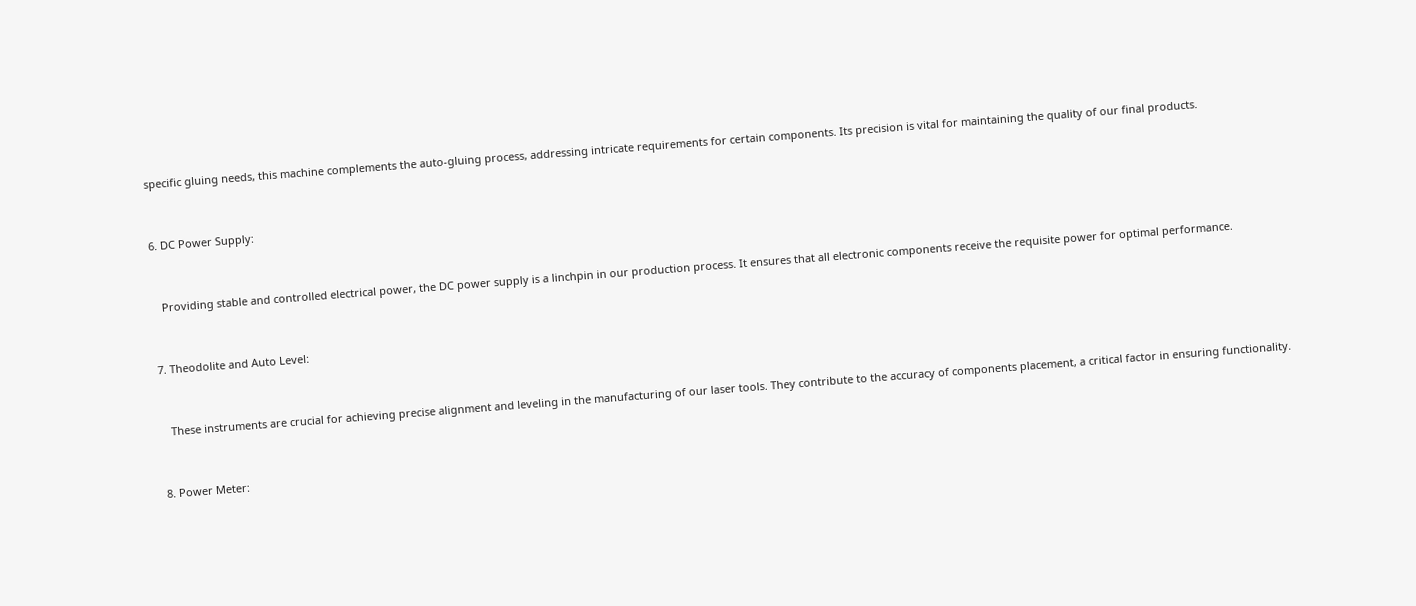specific gluing needs, this machine complements the auto-gluing process, addressing intricate requirements for certain components. Its precision is vital for maintaining the quality of our final products.


6. DC Power Supply:


   Providing stable and controlled electrical power, the DC power supply is a linchpin in our production process. It ensures that all electronic components receive the requisite power for optimal performance.


7. Theodolite and Auto Level:


   These instruments are crucial for achieving precise alignment and leveling in the manufacturing of our laser tools. They contribute to the accuracy of components placement, a critical factor in ensuring functionality.


8. Power Meter: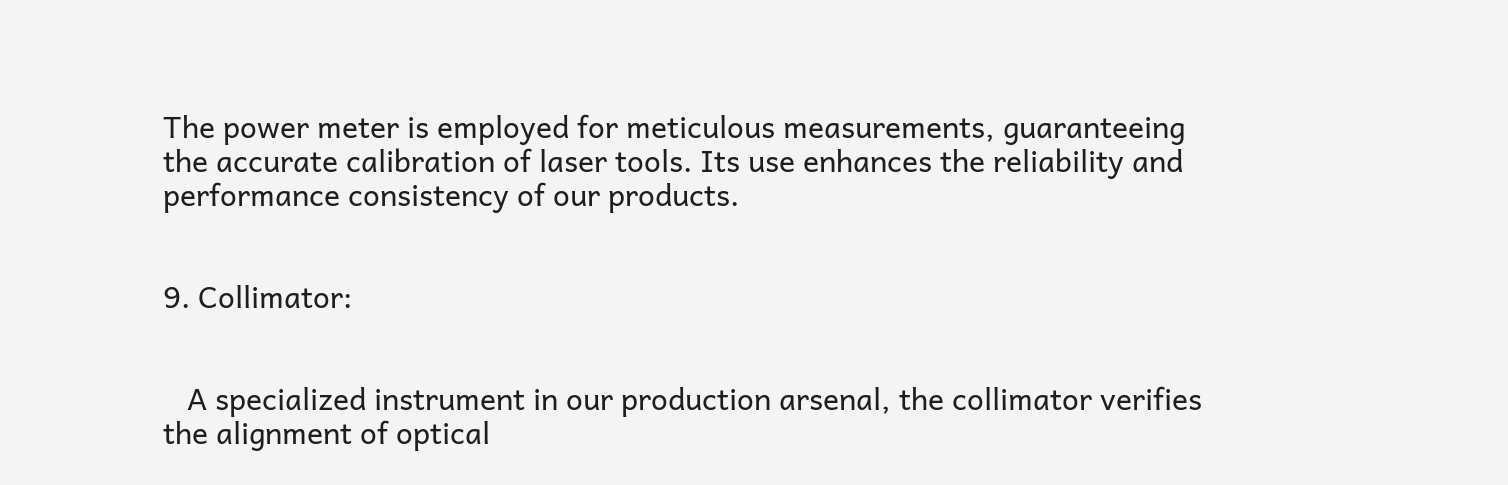The power meter is employed for meticulous measurements, guaranteeing the accurate calibration of laser tools. Its use enhances the reliability and performance consistency of our products.


9. Collimator:


   A specialized instrument in our production arsenal, the collimator verifies the alignment of optical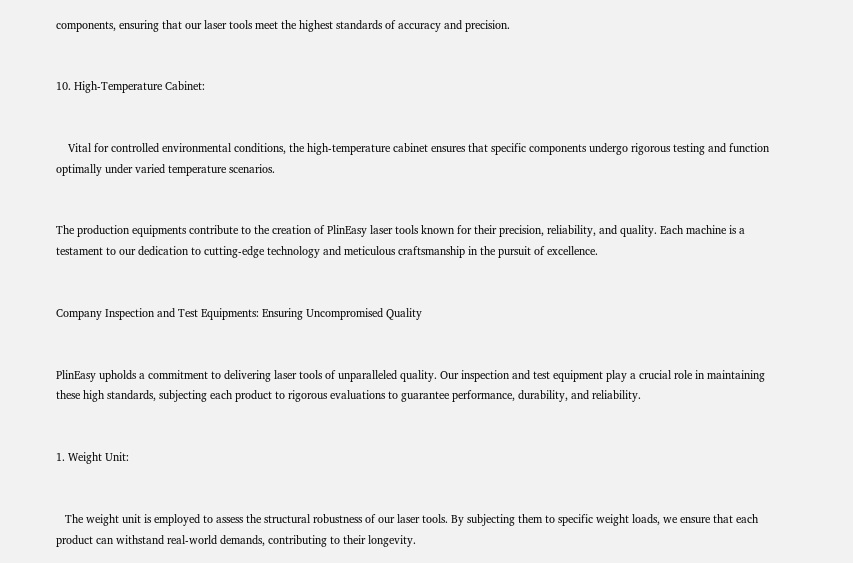components, ensuring that our laser tools meet the highest standards of accuracy and precision.


10. High-Temperature Cabinet:


    Vital for controlled environmental conditions, the high-temperature cabinet ensures that specific components undergo rigorous testing and function optimally under varied temperature scenarios.


The production equipments contribute to the creation of PlinEasy laser tools known for their precision, reliability, and quality. Each machine is a testament to our dedication to cutting-edge technology and meticulous craftsmanship in the pursuit of excellence.


Company Inspection and Test Equipments: Ensuring Uncompromised Quality


PlinEasy upholds a commitment to delivering laser tools of unparalleled quality. Our inspection and test equipment play a crucial role in maintaining these high standards, subjecting each product to rigorous evaluations to guarantee performance, durability, and reliability.


1. Weight Unit:


   The weight unit is employed to assess the structural robustness of our laser tools. By subjecting them to specific weight loads, we ensure that each product can withstand real-world demands, contributing to their longevity.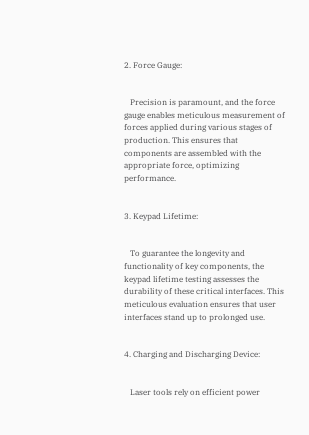2. Force Gauge:


   Precision is paramount, and the force gauge enables meticulous measurement of forces applied during various stages of production. This ensures that components are assembled with the appropriate force, optimizing performance.


3. Keypad Lifetime:


   To guarantee the longevity and functionality of key components, the keypad lifetime testing assesses the durability of these critical interfaces. This meticulous evaluation ensures that user interfaces stand up to prolonged use.


4. Charging and Discharging Device:


   Laser tools rely on efficient power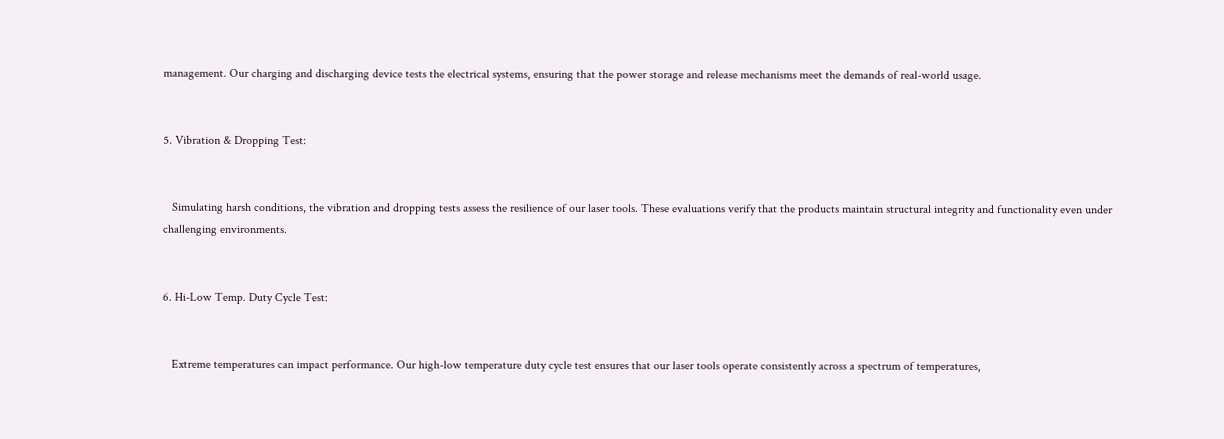management. Our charging and discharging device tests the electrical systems, ensuring that the power storage and release mechanisms meet the demands of real-world usage.


5. Vibration & Dropping Test:


   Simulating harsh conditions, the vibration and dropping tests assess the resilience of our laser tools. These evaluations verify that the products maintain structural integrity and functionality even under challenging environments.


6. Hi-Low Temp. Duty Cycle Test:


   Extreme temperatures can impact performance. Our high-low temperature duty cycle test ensures that our laser tools operate consistently across a spectrum of temperatures,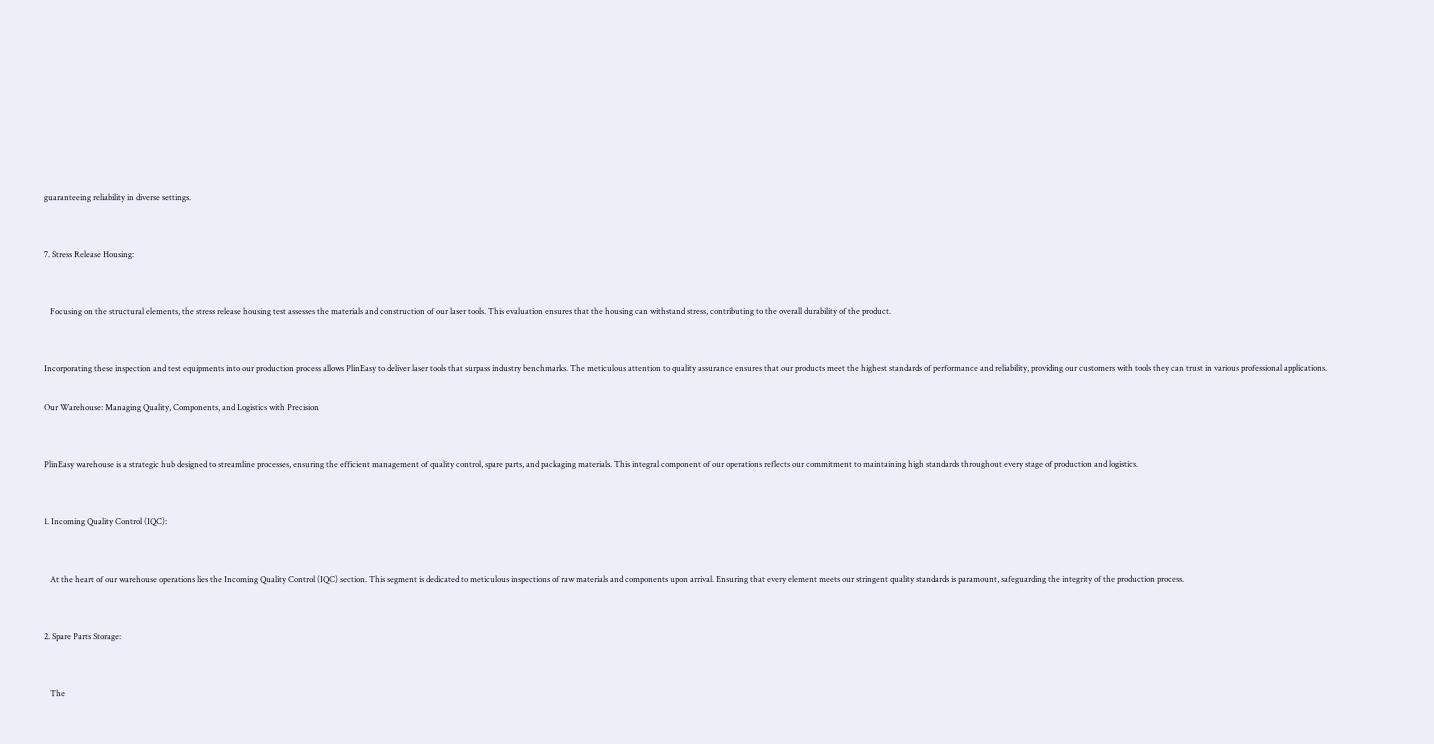guaranteeing reliability in diverse settings.


7. Stress Release Housing:


   Focusing on the structural elements, the stress release housing test assesses the materials and construction of our laser tools. This evaluation ensures that the housing can withstand stress, contributing to the overall durability of the product.


Incorporating these inspection and test equipments into our production process allows PlinEasy to deliver laser tools that surpass industry benchmarks. The meticulous attention to quality assurance ensures that our products meet the highest standards of performance and reliability, providing our customers with tools they can trust in various professional applications.

Our Warehouse: Managing Quality, Components, and Logistics with Precision


PlinEasy warehouse is a strategic hub designed to streamline processes, ensuring the efficient management of quality control, spare parts, and packaging materials. This integral component of our operations reflects our commitment to maintaining high standards throughout every stage of production and logistics.


1. Incoming Quality Control (IQC):


   At the heart of our warehouse operations lies the Incoming Quality Control (IQC) section. This segment is dedicated to meticulous inspections of raw materials and components upon arrival. Ensuring that every element meets our stringent quality standards is paramount, safeguarding the integrity of the production process.


2. Spare Parts Storage:


   The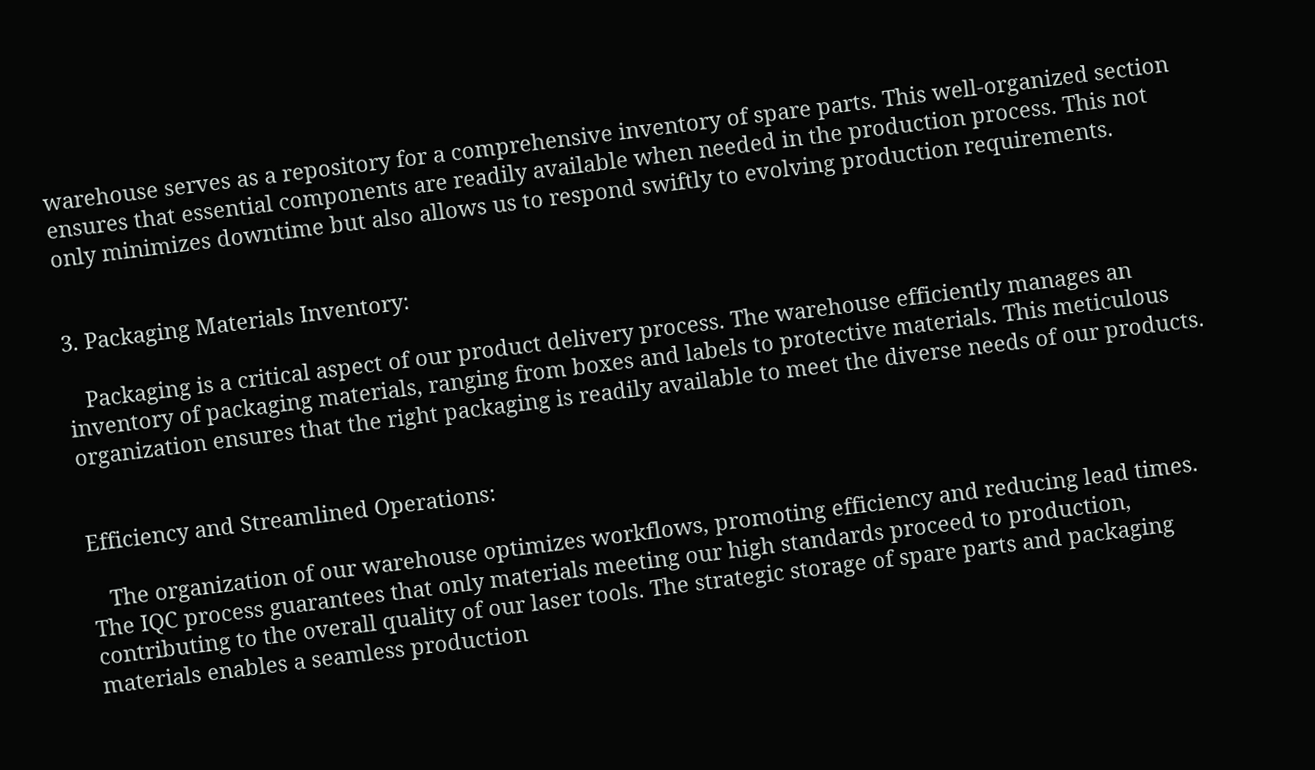warehouse serves as a repository for a comprehensive inventory of spare parts. This well-organized section ensures that essential components are readily available when needed in the production process. This not only minimizes downtime but also allows us to respond swiftly to evolving production requirements.


3. Packaging Materials Inventory:

   Packaging is a critical aspect of our product delivery process. The warehouse efficiently manages an inventory of packaging materials, ranging from boxes and labels to protective materials. This meticulous organization ensures that the right packaging is readily available to meet the diverse needs of our products.


Efficiency and Streamlined Operations:

   The organization of our warehouse optimizes workflows, promoting efficiency and reducing lead times. The IQC process guarantees that only materials meeting our high standards proceed to production, contributing to the overall quality of our laser tools. The strategic storage of spare parts and packaging materials enables a seamless production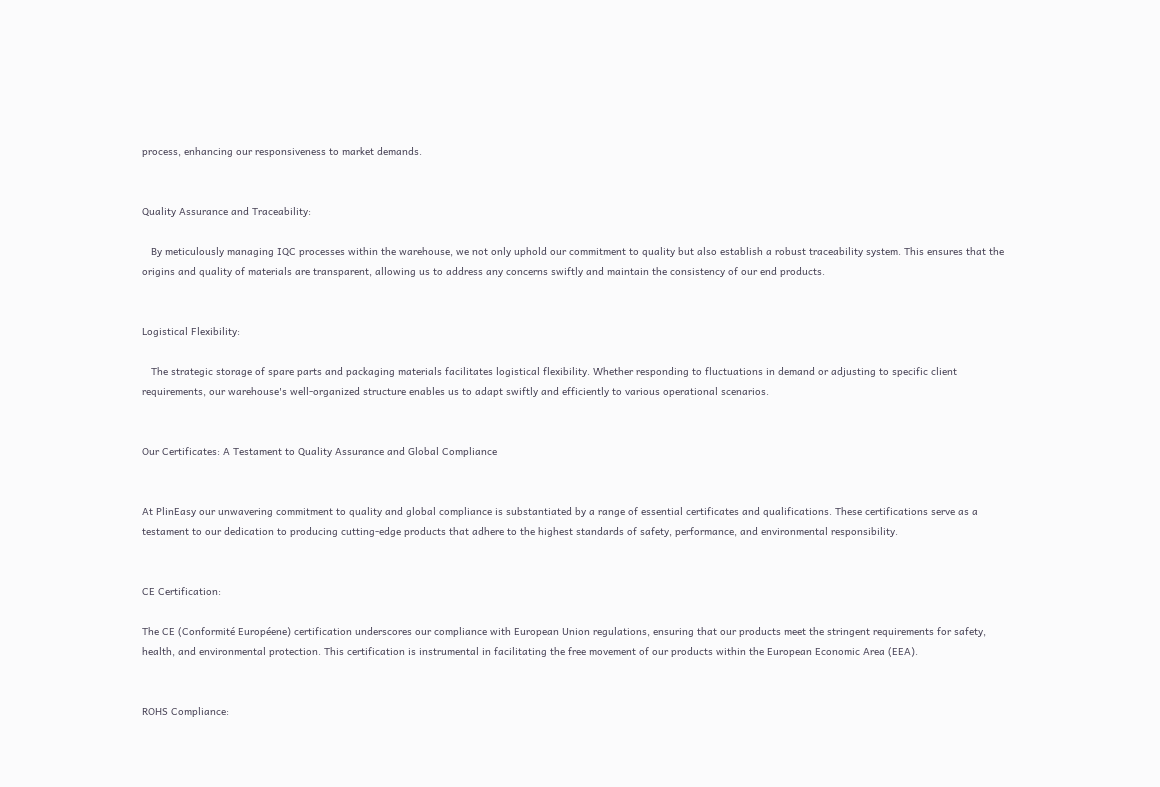process, enhancing our responsiveness to market demands.


Quality Assurance and Traceability:

   By meticulously managing IQC processes within the warehouse, we not only uphold our commitment to quality but also establish a robust traceability system. This ensures that the origins and quality of materials are transparent, allowing us to address any concerns swiftly and maintain the consistency of our end products.


Logistical Flexibility:

   The strategic storage of spare parts and packaging materials facilitates logistical flexibility. Whether responding to fluctuations in demand or adjusting to specific client requirements, our warehouse's well-organized structure enables us to adapt swiftly and efficiently to various operational scenarios.


Our Certificates: A Testament to Quality Assurance and Global Compliance


At PlinEasy our unwavering commitment to quality and global compliance is substantiated by a range of essential certificates and qualifications. These certifications serve as a testament to our dedication to producing cutting-edge products that adhere to the highest standards of safety, performance, and environmental responsibility.


CE Certification:

The CE (Conformité Européene) certification underscores our compliance with European Union regulations, ensuring that our products meet the stringent requirements for safety, health, and environmental protection. This certification is instrumental in facilitating the free movement of our products within the European Economic Area (EEA).


ROHS Compliance: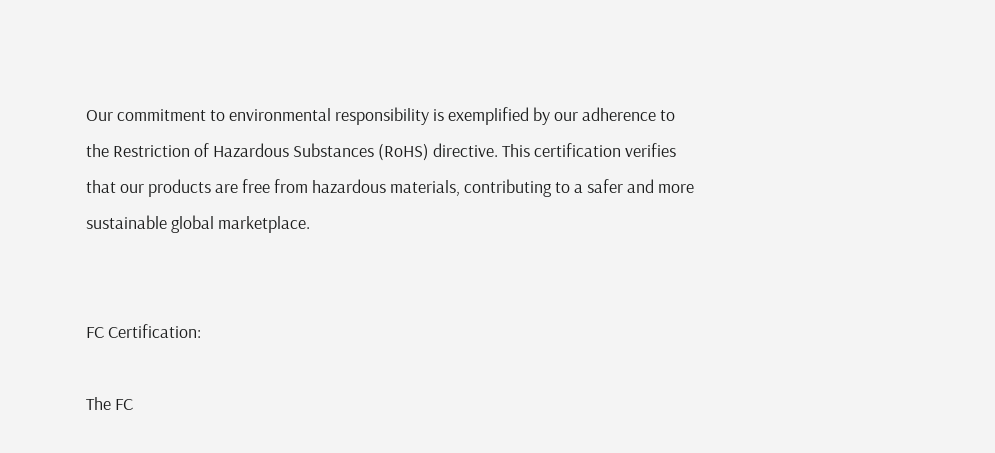Our commitment to environmental responsibility is exemplified by our adherence to the Restriction of Hazardous Substances (RoHS) directive. This certification verifies that our products are free from hazardous materials, contributing to a safer and more sustainable global marketplace.


FC Certification:

The FC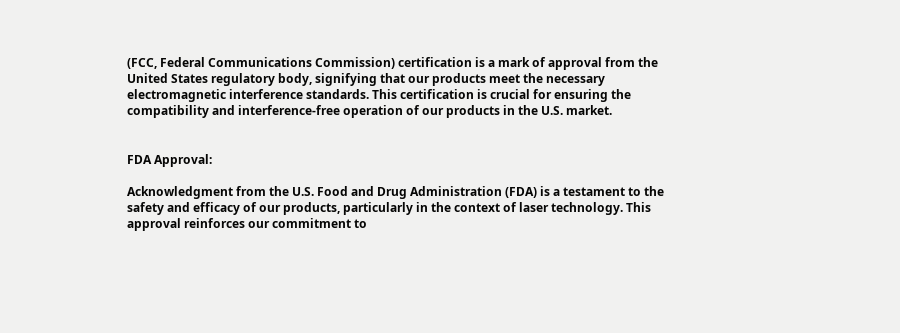(FCC, Federal Communications Commission) certification is a mark of approval from the United States regulatory body, signifying that our products meet the necessary electromagnetic interference standards. This certification is crucial for ensuring the compatibility and interference-free operation of our products in the U.S. market.


FDA Approval:

Acknowledgment from the U.S. Food and Drug Administration (FDA) is a testament to the safety and efficacy of our products, particularly in the context of laser technology. This approval reinforces our commitment to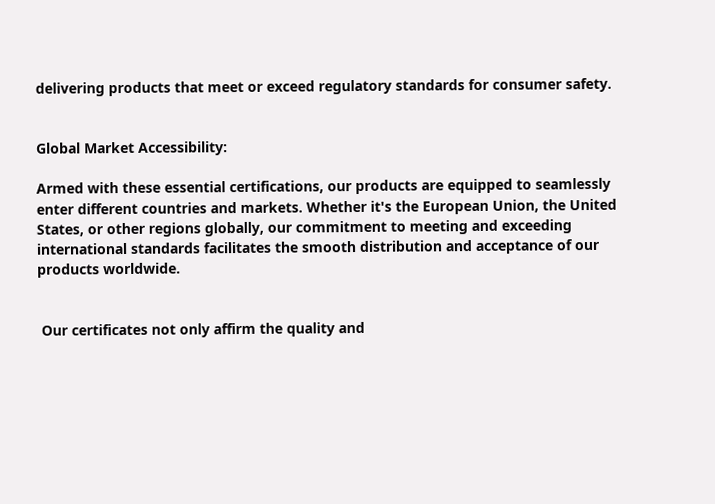delivering products that meet or exceed regulatory standards for consumer safety.


Global Market Accessibility:

Armed with these essential certifications, our products are equipped to seamlessly enter different countries and markets. Whether it's the European Union, the United States, or other regions globally, our commitment to meeting and exceeding international standards facilitates the smooth distribution and acceptance of our products worldwide.


 Our certificates not only affirm the quality and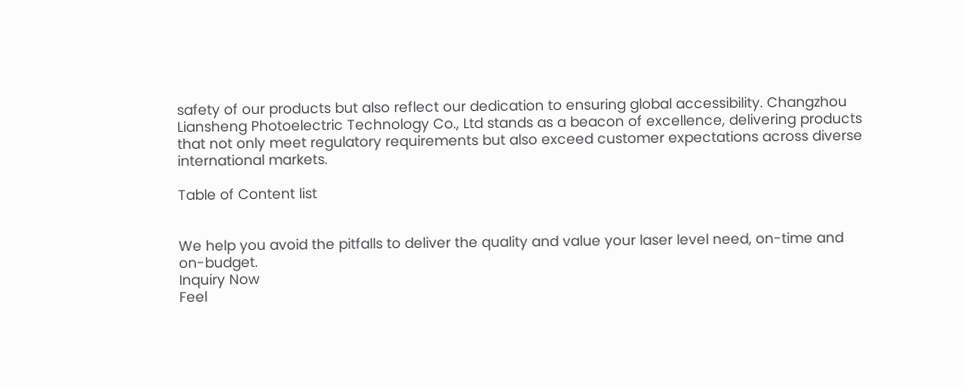safety of our products but also reflect our dedication to ensuring global accessibility. Changzhou Liansheng Photoelectric Technology Co., Ltd stands as a beacon of excellence, delivering products that not only meet regulatory requirements but also exceed customer expectations across diverse international markets.

Table of Content list


We help you avoid the pitfalls to deliver the quality and value your laser level need, on-time and on-budget.
Inquiry Now
Feel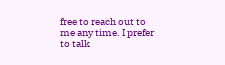free to reach out to me any time. I prefer to talk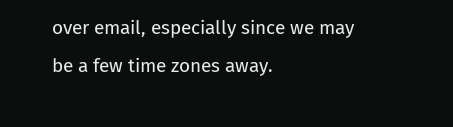over email, especially since we may be a few time zones away.